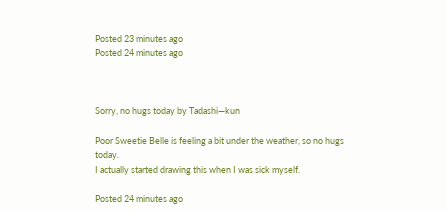Posted 23 minutes ago
Posted 24 minutes ago



Sorry, no hugs today by Tadashi—kun

Poor Sweetie Belle is feeling a bit under the weather, so no hugs today.
I actually started drawing this when I was sick myself.

Posted 24 minutes ago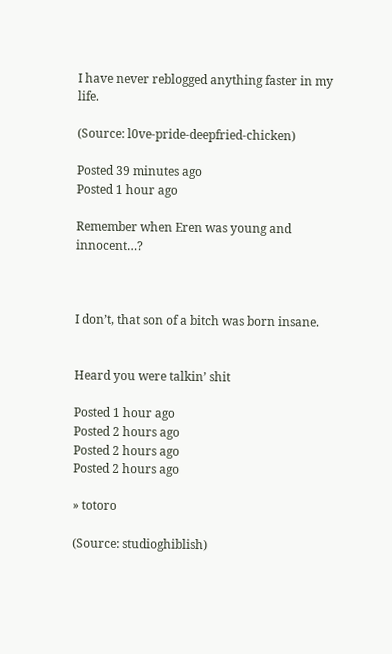I have never reblogged anything faster in my life.

(Source: l0ve-pride-deepfried-chicken)

Posted 39 minutes ago
Posted 1 hour ago

Remember when Eren was young and innocent…?



I don’t, that son of a bitch was born insane.


Heard you were talkin’ shit

Posted 1 hour ago
Posted 2 hours ago
Posted 2 hours ago
Posted 2 hours ago

» totoro

(Source: studioghiblish)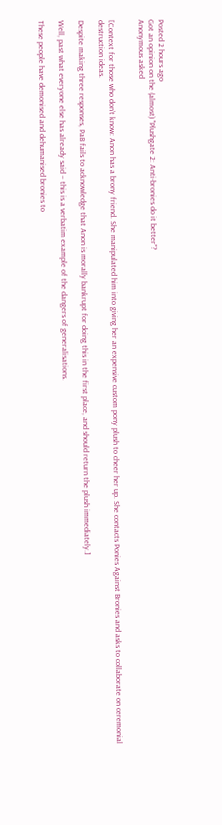Posted 2 hours ago
Got an opinion on the (almost) "Plushgate 2: Anti-bronies do it better"?
Anonymous asked


[Context for those who don’t know: Anon has a brony friend. She manipulated him into giving her an expensive custom pony plush to cheer her up. She contacts Ponies Against Bronies and asks to collaborate on ceremonial destruction ideas.

Despite making three responses, PaB fails to acknowledge that Anon is morally bankrupt for doing this in the first place, and should return the plush immediately.]

Well, past what everyone else has already said – this is a verbatim example of the dangers of generalisations.

These people have demonised and dehumanised bronies to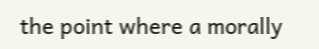the point where a morally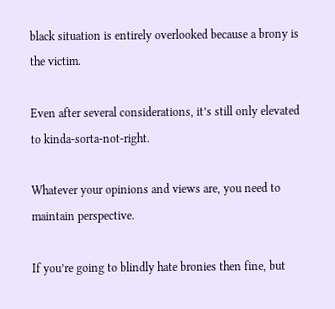black situation is entirely overlooked because a brony is the victim.

Even after several considerations, it’s still only elevated to kinda-sorta-not-right.

Whatever your opinions and views are, you need to maintain perspective.

If you’re going to blindly hate bronies then fine, but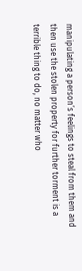manipulating a person’s feelings to steal from them and then use the stolen property for further torment is a terrible thing to do, no matter who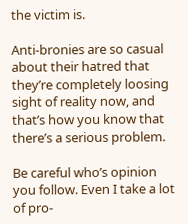the victim is.

Anti-bronies are so casual about their hatred that they’re completely loosing sight of reality now, and that’s how you know that there’s a serious problem.

Be careful who’s opinion you follow. Even I take a lot of pro-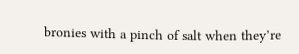bronies with a pinch of salt when they’re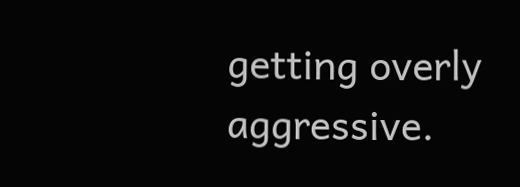getting overly aggressive.